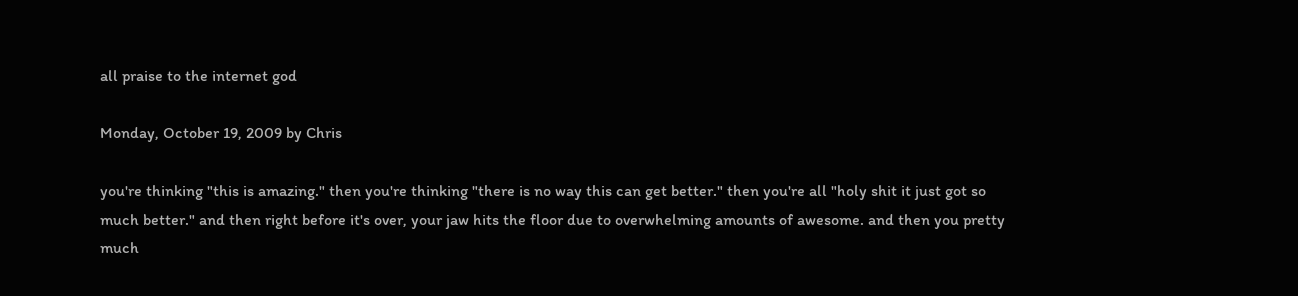all praise to the internet god

Monday, October 19, 2009 by Chris

you're thinking "this is amazing." then you're thinking "there is no way this can get better." then you're all "holy shit it just got so much better." and then right before it's over, your jaw hits the floor due to overwhelming amounts of awesome. and then you pretty much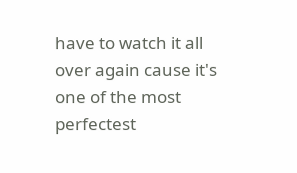have to watch it all over again cause it's one of the most perfectest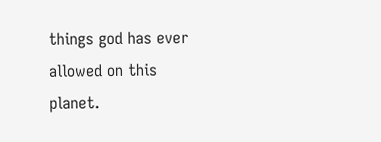things god has ever allowed on this planet.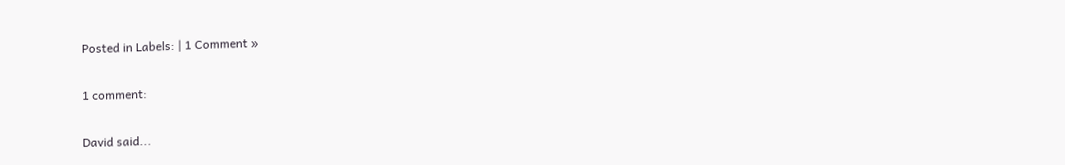Posted in Labels: | 1 Comment »

1 comment:

David said...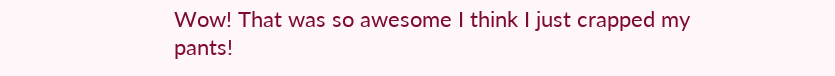Wow! That was so awesome I think I just crapped my pants!